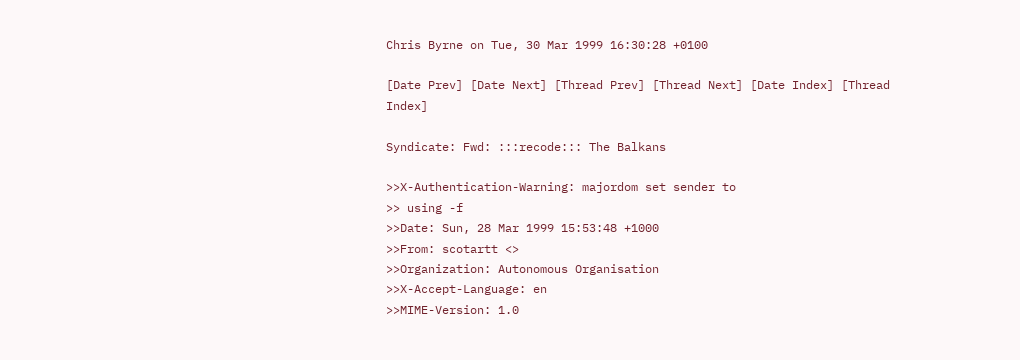Chris Byrne on Tue, 30 Mar 1999 16:30:28 +0100

[Date Prev] [Date Next] [Thread Prev] [Thread Next] [Date Index] [Thread Index]

Syndicate: Fwd: :::recode::: The Balkans

>>X-Authentication-Warning: majordom set sender to
>> using -f
>>Date: Sun, 28 Mar 1999 15:53:48 +1000
>>From: scotartt <>
>>Organization: Autonomous Organisation
>>X-Accept-Language: en
>>MIME-Version: 1.0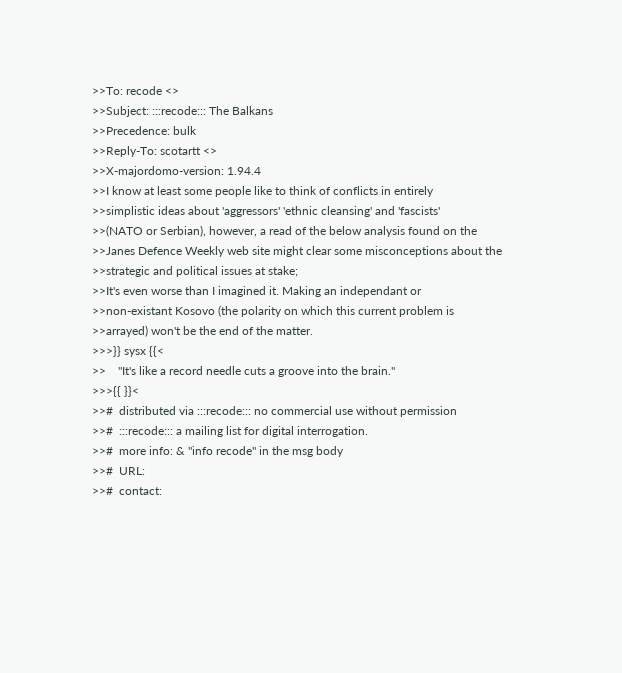>>To: recode <>
>>Subject: :::recode::: The Balkans
>>Precedence: bulk
>>Reply-To: scotartt <>
>>X-majordomo-version: 1.94.4
>>I know at least some people like to think of conflicts in entirely
>>simplistic ideas about 'aggressors' 'ethnic cleansing' and 'fascists'
>>(NATO or Serbian), however, a read of the below analysis found on the
>>Janes Defence Weekly web site might clear some misconceptions about the
>>strategic and political issues at stake;
>>It's even worse than I imagined it. Making an independant or
>>non-existant Kosovo (the polarity on which this current problem is
>>arrayed) won't be the end of the matter.
>>>}} sysx {{<
>>    "It's like a record needle cuts a groove into the brain."
>>>{{ }}<
>>#  distributed via :::recode::: no commercial use without permission
>>#  :::recode::: a mailing list for digital interrogation.
>>#  more info: & "info recode" in the msg body
>>#  URL:
>>#  contact: